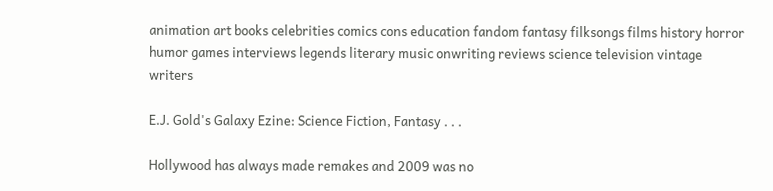animation art books celebrities comics cons education fandom fantasy filksongs films history horror humor games interviews legends literary music onwriting reviews science television vintage writers

E.J. Gold's Galaxy Ezine: Science Fiction, Fantasy . . .

Hollywood has always made remakes and 2009 was no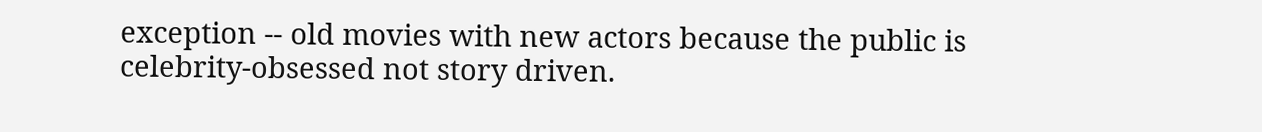exception -- old movies with new actors because the public is celebrity-obsessed not story driven.